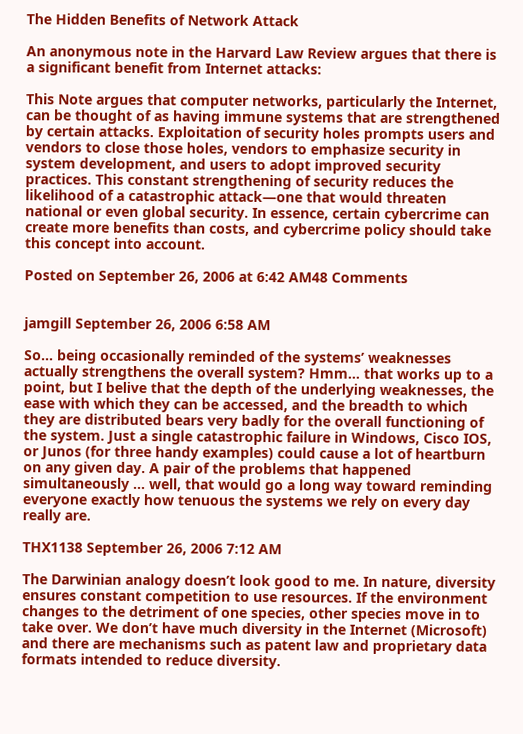The Hidden Benefits of Network Attack

An anonymous note in the Harvard Law Review argues that there is a significant benefit from Internet attacks:

This Note argues that computer networks, particularly the Internet, can be thought of as having immune systems that are strengthened by certain attacks. Exploitation of security holes prompts users and vendors to close those holes, vendors to emphasize security in system development, and users to adopt improved security practices. This constant strengthening of security reduces the likelihood of a catastrophic attack—one that would threaten national or even global security. In essence, certain cybercrime can create more benefits than costs, and cybercrime policy should take this concept into account.

Posted on September 26, 2006 at 6:42 AM48 Comments


jamgill September 26, 2006 6:58 AM

So… being occasionally reminded of the systems’ weaknesses actually strengthens the overall system? Hmm… that works up to a point, but I belive that the depth of the underlying weaknesses, the ease with which they can be accessed, and the breadth to which they are distributed bears very badly for the overall functioning of the system. Just a single catastrophic failure in Windows, Cisco IOS, or Junos (for three handy examples) could cause a lot of heartburn on any given day. A pair of the problems that happened simultaneously … well, that would go a long way toward reminding everyone exactly how tenuous the systems we rely on every day really are.

THX1138 September 26, 2006 7:12 AM

The Darwinian analogy doesn’t look good to me. In nature, diversity ensures constant competition to use resources. If the environment changes to the detriment of one species, other species move in to take over. We don’t have much diversity in the Internet (Microsoft) and there are mechanisms such as patent law and proprietary data formats intended to reduce diversity.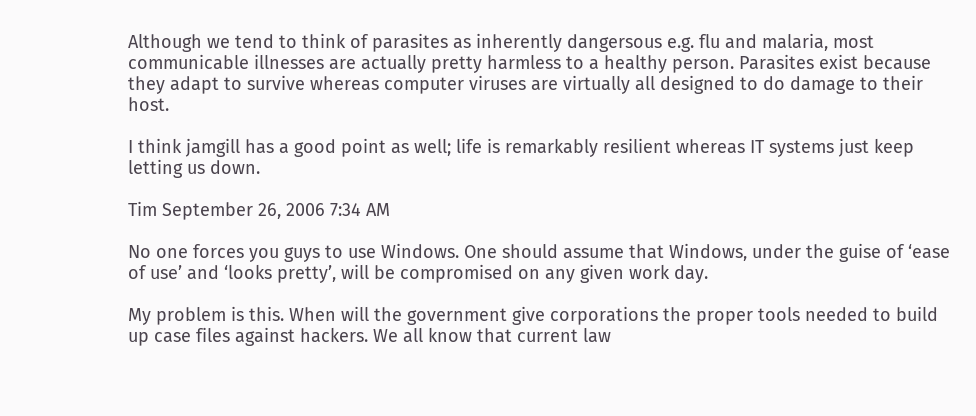Although we tend to think of parasites as inherently dangersous e.g. flu and malaria, most communicable illnesses are actually pretty harmless to a healthy person. Parasites exist because they adapt to survive whereas computer viruses are virtually all designed to do damage to their host.

I think jamgill has a good point as well; life is remarkably resilient whereas IT systems just keep letting us down.

Tim September 26, 2006 7:34 AM

No one forces you guys to use Windows. One should assume that Windows, under the guise of ‘ease of use’ and ‘looks pretty’, will be compromised on any given work day.

My problem is this. When will the government give corporations the proper tools needed to build up case files against hackers. We all know that current law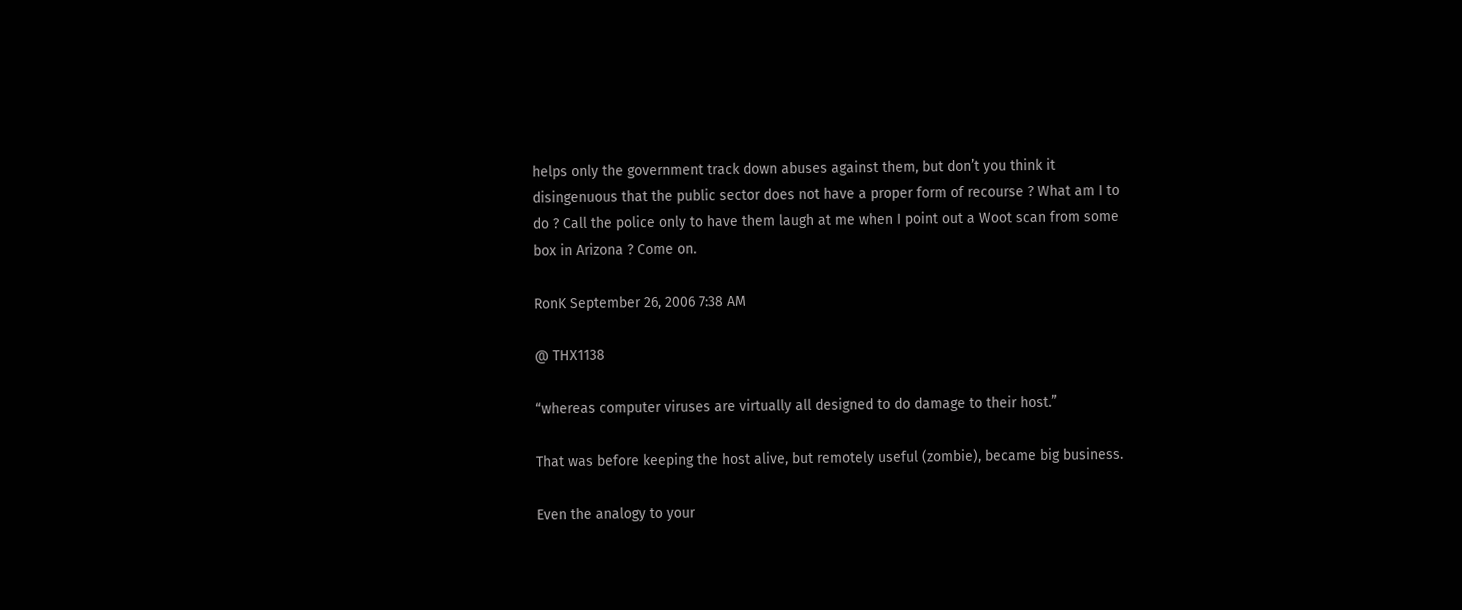helps only the government track down abuses against them, but don’t you think it disingenuous that the public sector does not have a proper form of recourse ? What am I to do ? Call the police only to have them laugh at me when I point out a Woot scan from some box in Arizona ? Come on.

RonK September 26, 2006 7:38 AM

@ THX1138

“whereas computer viruses are virtually all designed to do damage to their host.”

That was before keeping the host alive, but remotely useful (zombie), became big business.

Even the analogy to your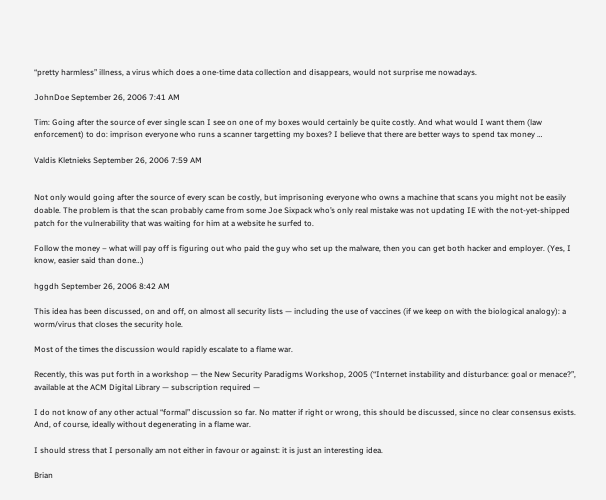“pretty harmless” illness, a virus which does a one-time data collection and disappears, would not surprise me nowadays.

JohnDoe September 26, 2006 7:41 AM

Tim: Going after the source of ever single scan I see on one of my boxes would certainly be quite costly. And what would I want them (law enforcement) to do: imprison everyone who runs a scanner targetting my boxes? I believe that there are better ways to spend tax money …

Valdis Kletnieks September 26, 2006 7:59 AM


Not only would going after the source of every scan be costly, but imprisoning everyone who owns a machine that scans you might not be easily doable. The problem is that the scan probably came from some Joe Sixpack who’s only real mistake was not updating IE with the not-yet-shipped patch for the vulnerability that was waiting for him at a website he surfed to.

Follow the money – what will pay off is figuring out who paid the guy who set up the malware, then you can get both hacker and employer. (Yes, I know, easier said than done…)

hggdh September 26, 2006 8:42 AM

This idea has been discussed, on and off, on almost all security lists — including the use of vaccines (if we keep on with the biological analogy): a worm/virus that closes the security hole.

Most of the times the discussion would rapidly escalate to a flame war.

Recently, this was put forth in a workshop — the New Security Paradigms Workshop, 2005 (“Internet instability and disturbance: goal or menace?”, available at the ACM Digital Library — subscription required —

I do not know of any other actual “formal” discussion so far. No matter if right or wrong, this should be discussed, since no clear consensus exists. And, of course, ideally without degenerating in a flame war.

I should stress that I personally am not either in favour or against: it is just an interesting idea.

Brian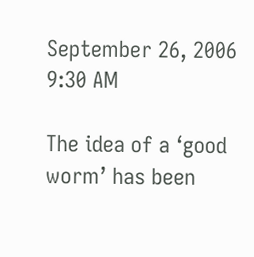September 26, 2006 9:30 AM

The idea of a ‘good worm’ has been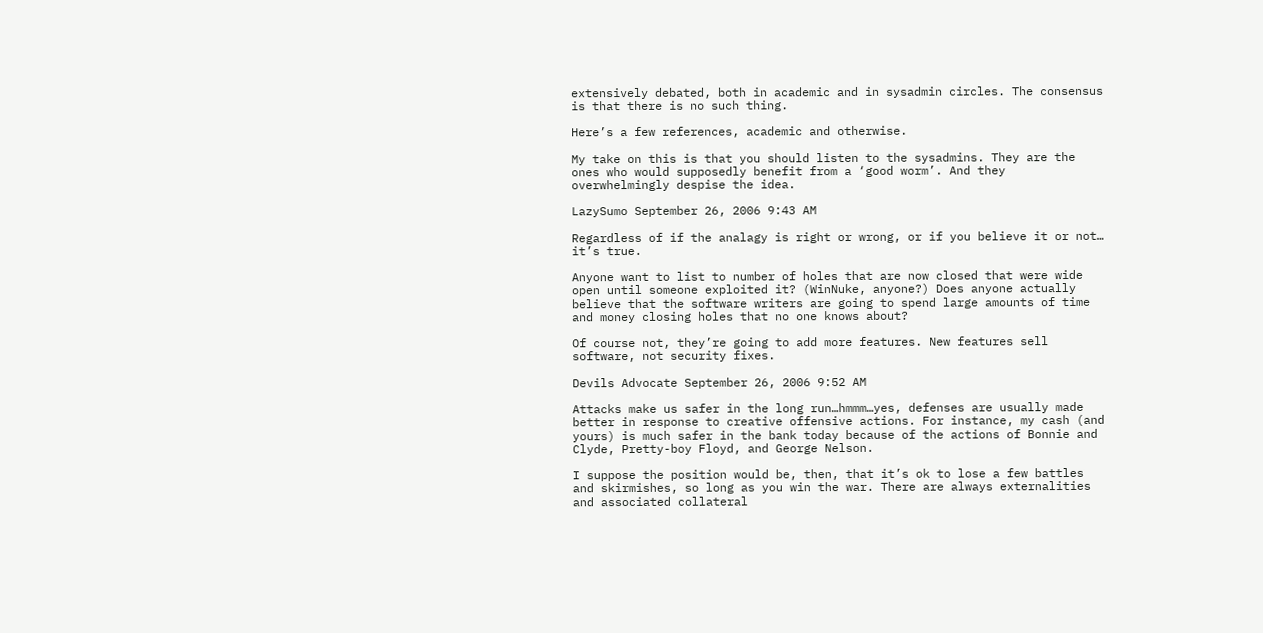extensively debated, both in academic and in sysadmin circles. The consensus is that there is no such thing.

Here’s a few references, academic and otherwise.

My take on this is that you should listen to the sysadmins. They are the ones who would supposedly benefit from a ‘good worm’. And they overwhelmingly despise the idea.

LazySumo September 26, 2006 9:43 AM

Regardless of if the analagy is right or wrong, or if you believe it or not… it’s true.

Anyone want to list to number of holes that are now closed that were wide open until someone exploited it? (WinNuke, anyone?) Does anyone actually believe that the software writers are going to spend large amounts of time and money closing holes that no one knows about?

Of course not, they’re going to add more features. New features sell software, not security fixes.

Devils Advocate September 26, 2006 9:52 AM

Attacks make us safer in the long run…hmmm…yes, defenses are usually made better in response to creative offensive actions. For instance, my cash (and yours) is much safer in the bank today because of the actions of Bonnie and Clyde, Pretty-boy Floyd, and George Nelson.

I suppose the position would be, then, that it’s ok to lose a few battles and skirmishes, so long as you win the war. There are always externalities and associated collateral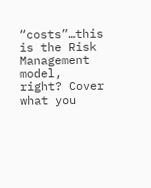“costs”…this is the Risk Management model, right? Cover what you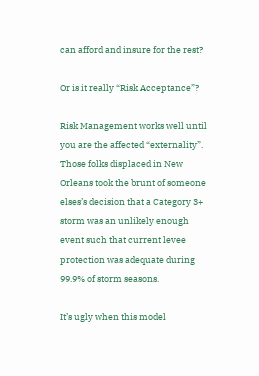can afford and insure for the rest?

Or is it really “Risk Acceptance”?

Risk Management works well until you are the affected “externality”. Those folks displaced in New Orleans took the brunt of someone elses’s decision that a Category 3+ storm was an unlikely enough event such that current levee protection was adequate during 99.9% of storm seasons.

It’s ugly when this model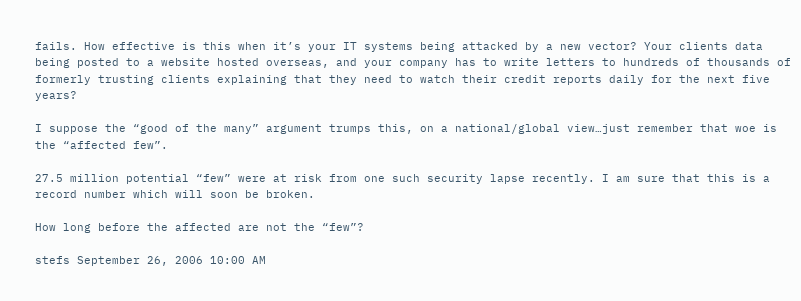fails. How effective is this when it’s your IT systems being attacked by a new vector? Your clients data being posted to a website hosted overseas, and your company has to write letters to hundreds of thousands of formerly trusting clients explaining that they need to watch their credit reports daily for the next five years?

I suppose the “good of the many” argument trumps this, on a national/global view…just remember that woe is the “affected few”.

27.5 million potential “few” were at risk from one such security lapse recently. I am sure that this is a record number which will soon be broken.

How long before the affected are not the “few”?

stefs September 26, 2006 10:00 AM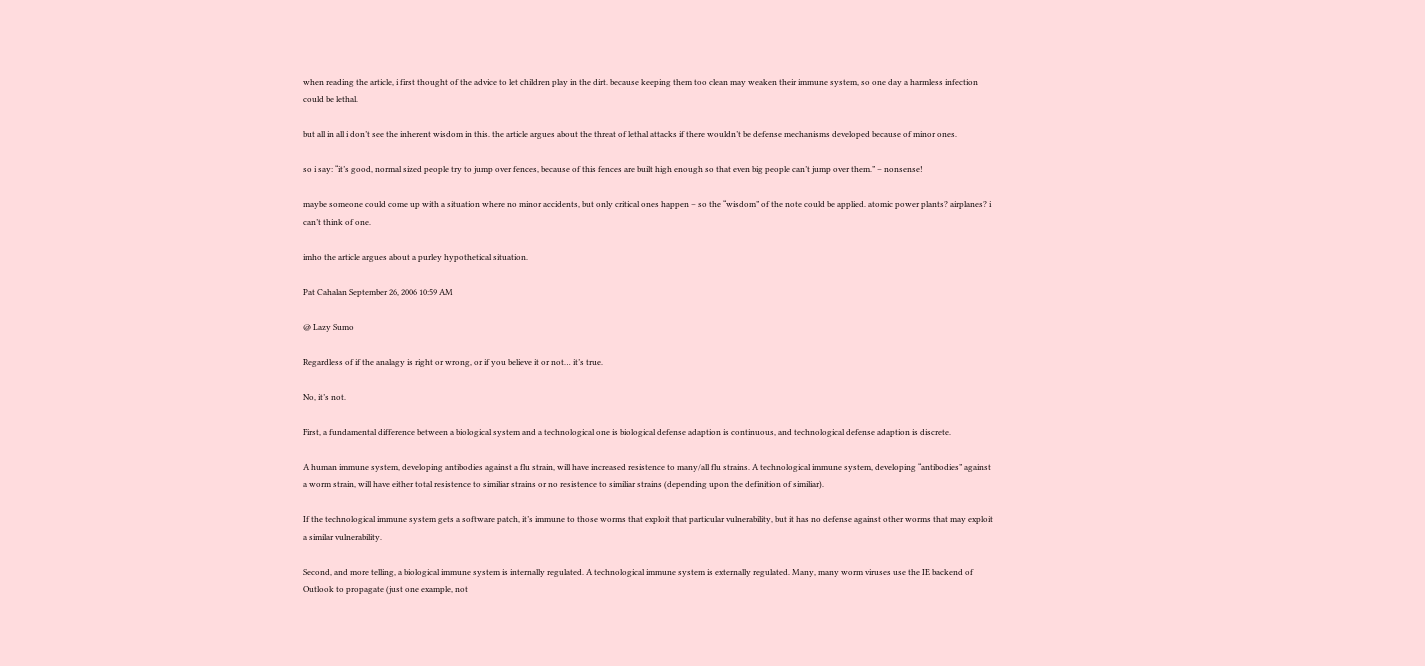when reading the article, i first thought of the advice to let children play in the dirt. because keeping them too clean may weaken their immune system, so one day a harmless infection could be lethal.

but all in all i don’t see the inherent wisdom in this. the article argues about the threat of lethal attacks if there wouldn’t be defense mechanisms developed because of minor ones.

so i say: “it’s good, normal sized people try to jump over fences, because of this fences are built high enough so that even big people can’t jump over them.” – nonsense!

maybe someone could come up with a situation where no minor accidents, but only critical ones happen – so the “wisdom” of the note could be applied. atomic power plants? airplanes? i can’t think of one.

imho the article argues about a purley hypothetical situation.

Pat Cahalan September 26, 2006 10:59 AM

@ Lazy Sumo

Regardless of if the analagy is right or wrong, or if you believe it or not… it’s true.

No, it’s not.

First, a fundamental difference between a biological system and a technological one is biological defense adaption is continuous, and technological defense adaption is discrete.

A human immune system, developing antibodies against a flu strain, will have increased resistence to many/all flu strains. A technological immune system, developing “antibodies” against a worm strain, will have either total resistence to similiar strains or no resistence to similiar strains (depending upon the definition of similiar).

If the technological immune system gets a software patch, it’s immune to those worms that exploit that particular vulnerability, but it has no defense against other worms that may exploit a similar vulnerability.

Second, and more telling, a biological immune system is internally regulated. A technological immune system is externally regulated. Many, many worm viruses use the IE backend of Outlook to propagate (just one example, not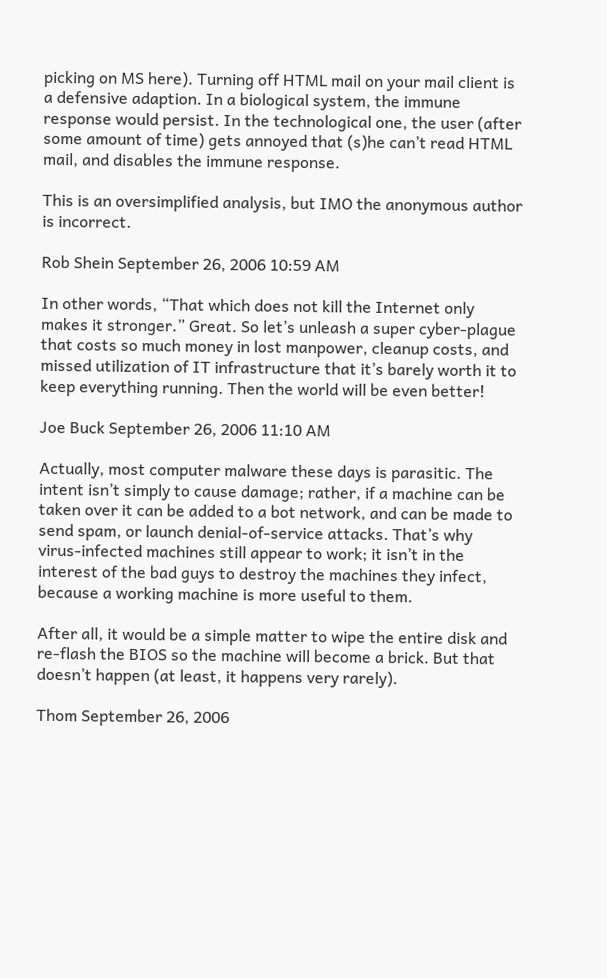picking on MS here). Turning off HTML mail on your mail client is a defensive adaption. In a biological system, the immune response would persist. In the technological one, the user (after some amount of time) gets annoyed that (s)he can’t read HTML mail, and disables the immune response.

This is an oversimplified analysis, but IMO the anonymous author is incorrect.

Rob Shein September 26, 2006 10:59 AM

In other words, “That which does not kill the Internet only makes it stronger.” Great. So let’s unleash a super cyber-plague that costs so much money in lost manpower, cleanup costs, and missed utilization of IT infrastructure that it’s barely worth it to keep everything running. Then the world will be even better!

Joe Buck September 26, 2006 11:10 AM

Actually, most computer malware these days is parasitic. The intent isn’t simply to cause damage; rather, if a machine can be taken over it can be added to a bot network, and can be made to send spam, or launch denial-of-service attacks. That’s why virus-infected machines still appear to work; it isn’t in the interest of the bad guys to destroy the machines they infect, because a working machine is more useful to them.

After all, it would be a simple matter to wipe the entire disk and re-flash the BIOS so the machine will become a brick. But that doesn’t happen (at least, it happens very rarely).

Thom September 26, 2006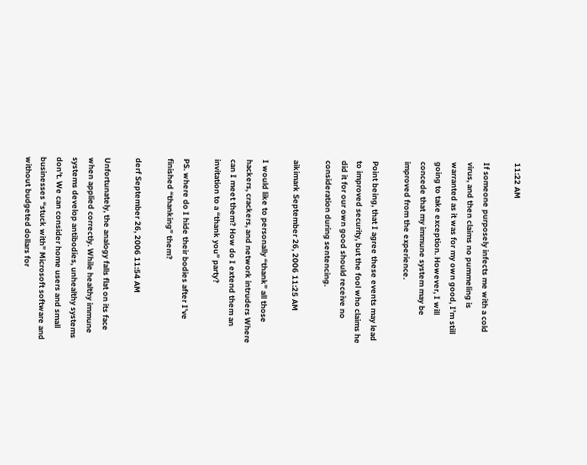11:22 AM

If someone purposely infects me with a cold virus, and then claims no pummeling is warranted as it was for my own good, I’m still going to take exception. However, I will concede that my immune system may be improved from the experience.

Point being, that I agree these events may lead to improved security, but the fool who claims he did it for our own good should receive no consideration during sentencing.

aikimark September 26, 2006 11:25 AM

I would like to personally “thank” all those hackers, crackers, and network intruders Where can I meet them? How do I extend them an invitation to a “thank you” party?

PS. where do I hide their bodies after I’ve finished “thanking” them?

derf September 26, 2006 11:54 AM

Unfortunately, the analogy falls flat on its face when applied correctly. While healthy immune systems develop antibodies, unhealthy systems don’t. We can consider home users and small businesses “stuck with” Microsoft software and without budgeted dollars for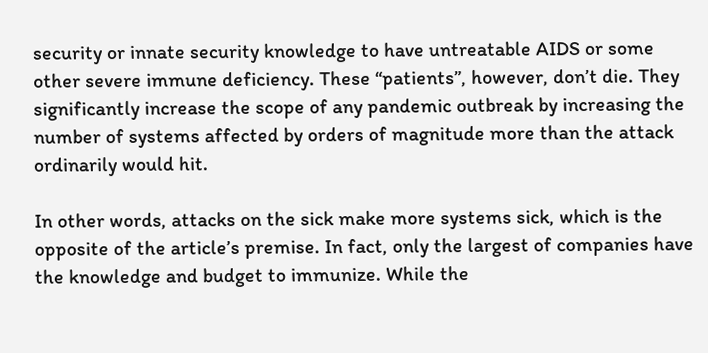security or innate security knowledge to have untreatable AIDS or some other severe immune deficiency. These “patients”, however, don’t die. They significantly increase the scope of any pandemic outbreak by increasing the number of systems affected by orders of magnitude more than the attack ordinarily would hit.

In other words, attacks on the sick make more systems sick, which is the opposite of the article’s premise. In fact, only the largest of companies have the knowledge and budget to immunize. While the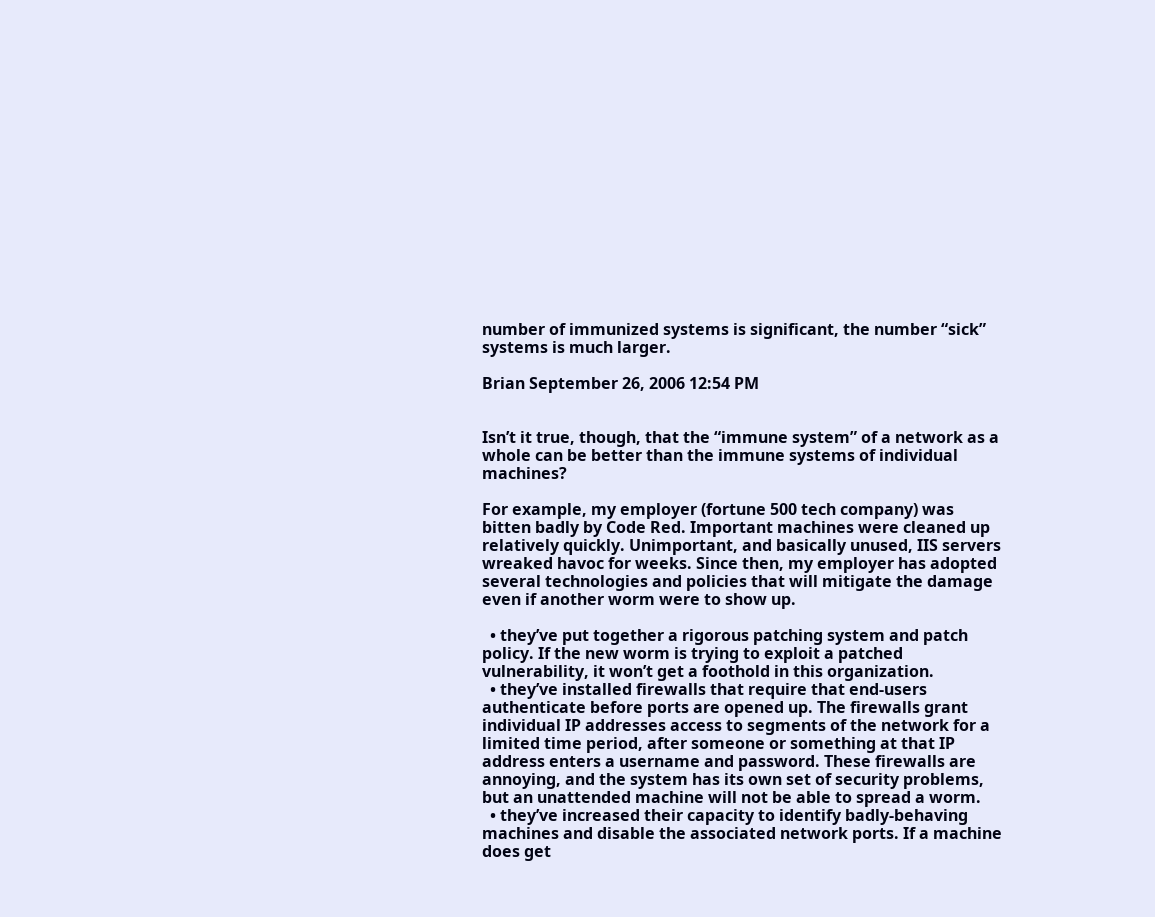number of immunized systems is significant, the number “sick” systems is much larger.

Brian September 26, 2006 12:54 PM


Isn’t it true, though, that the “immune system” of a network as a whole can be better than the immune systems of individual machines?

For example, my employer (fortune 500 tech company) was bitten badly by Code Red. Important machines were cleaned up relatively quickly. Unimportant, and basically unused, IIS servers wreaked havoc for weeks. Since then, my employer has adopted several technologies and policies that will mitigate the damage even if another worm were to show up.

  • they’ve put together a rigorous patching system and patch policy. If the new worm is trying to exploit a patched vulnerability, it won’t get a foothold in this organization.
  • they’ve installed firewalls that require that end-users authenticate before ports are opened up. The firewalls grant individual IP addresses access to segments of the network for a limited time period, after someone or something at that IP address enters a username and password. These firewalls are annoying, and the system has its own set of security problems, but an unattended machine will not be able to spread a worm.
  • they’ve increased their capacity to identify badly-behaving machines and disable the associated network ports. If a machine does get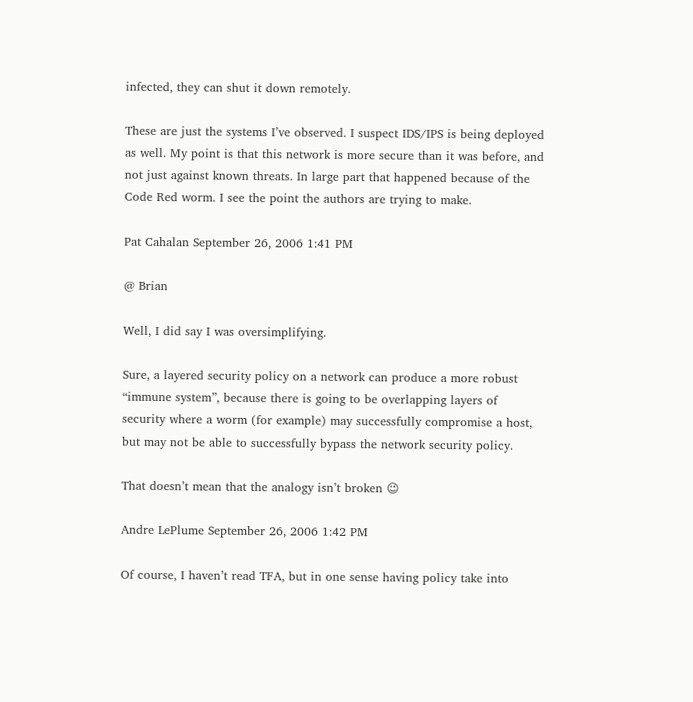infected, they can shut it down remotely.

These are just the systems I’ve observed. I suspect IDS/IPS is being deployed as well. My point is that this network is more secure than it was before, and not just against known threats. In large part that happened because of the Code Red worm. I see the point the authors are trying to make.

Pat Cahalan September 26, 2006 1:41 PM

@ Brian

Well, I did say I was oversimplifying.

Sure, a layered security policy on a network can produce a more robust “immune system”, because there is going to be overlapping layers of security where a worm (for example) may successfully compromise a host, but may not be able to successfully bypass the network security policy.

That doesn’t mean that the analogy isn’t broken 😉

Andre LePlume September 26, 2006 1:42 PM

Of course, I haven’t read TFA, but in one sense having policy take into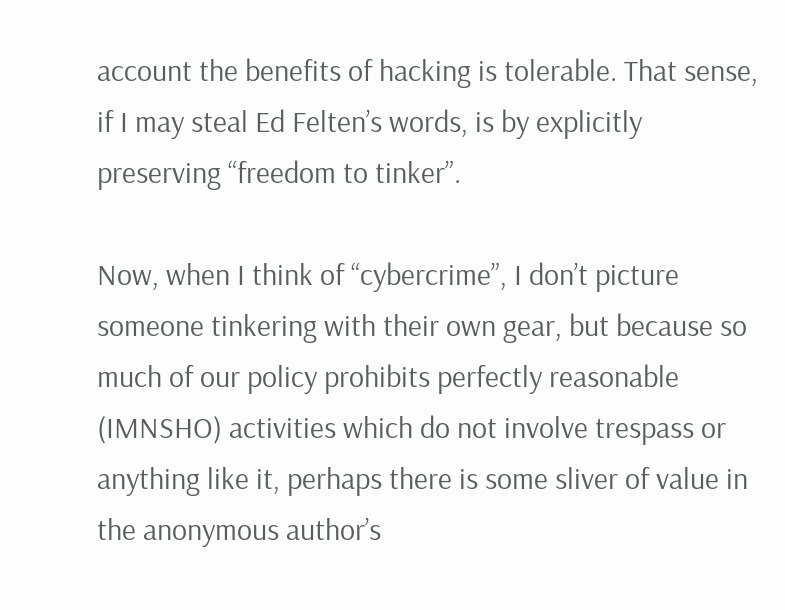account the benefits of hacking is tolerable. That sense, if I may steal Ed Felten’s words, is by explicitly preserving “freedom to tinker”.

Now, when I think of “cybercrime”, I don’t picture someone tinkering with their own gear, but because so much of our policy prohibits perfectly reasonable (IMNSHO) activities which do not involve trespass or anything like it, perhaps there is some sliver of value in the anonymous author’s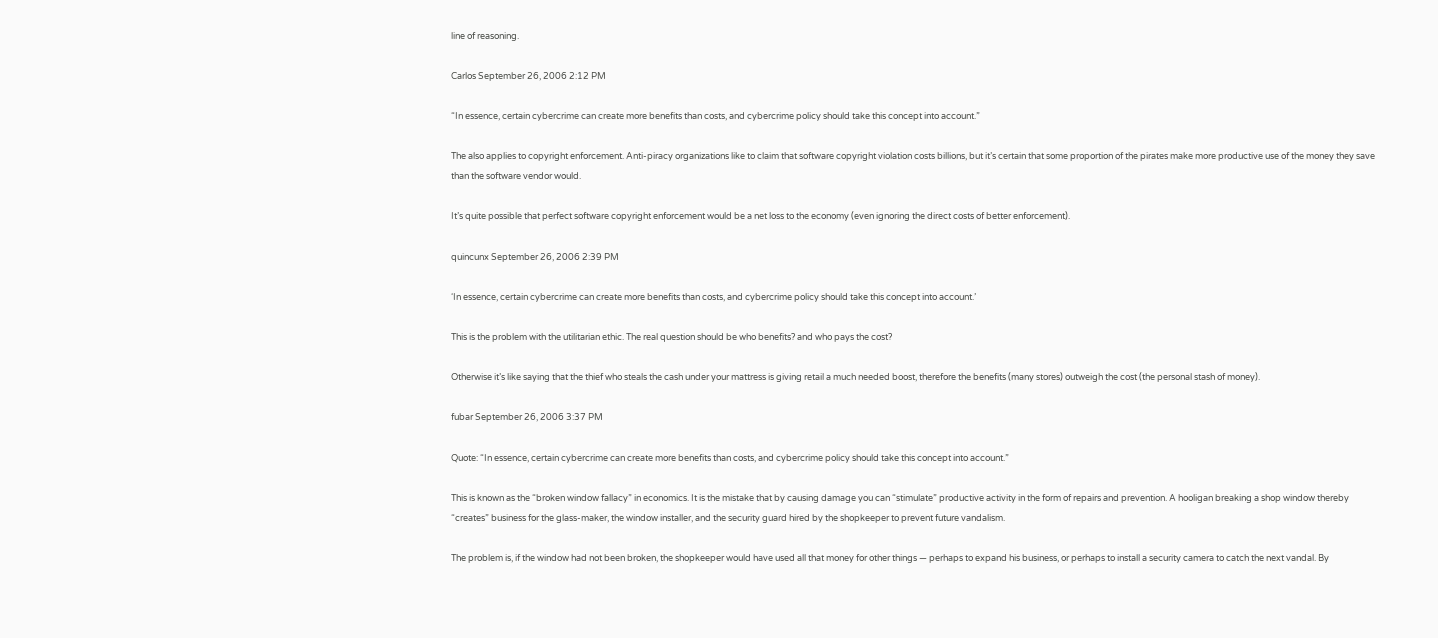line of reasoning.

Carlos September 26, 2006 2:12 PM

“In essence, certain cybercrime can create more benefits than costs, and cybercrime policy should take this concept into account.”

The also applies to copyright enforcement. Anti-piracy organizations like to claim that software copyright violation costs billions, but it’s certain that some proportion of the pirates make more productive use of the money they save than the software vendor would.

It’s quite possible that perfect software copyright enforcement would be a net loss to the economy (even ignoring the direct costs of better enforcement).

quincunx September 26, 2006 2:39 PM

‘In essence, certain cybercrime can create more benefits than costs, and cybercrime policy should take this concept into account.’

This is the problem with the utilitarian ethic. The real question should be who benefits? and who pays the cost?

Otherwise it’s like saying that the thief who steals the cash under your mattress is giving retail a much needed boost, therefore the benefits (many stores) outweigh the cost (the personal stash of money).

fubar September 26, 2006 3:37 PM

Quote: “In essence, certain cybercrime can create more benefits than costs, and cybercrime policy should take this concept into account.”

This is known as the “broken window fallacy” in economics. It is the mistake that by causing damage you can “stimulate” productive activity in the form of repairs and prevention. A hooligan breaking a shop window thereby “creates” business for the glass-maker, the window installer, and the security guard hired by the shopkeeper to prevent future vandalism.

The problem is, if the window had not been broken, the shopkeeper would have used all that money for other things — perhaps to expand his business, or perhaps to install a security camera to catch the next vandal. By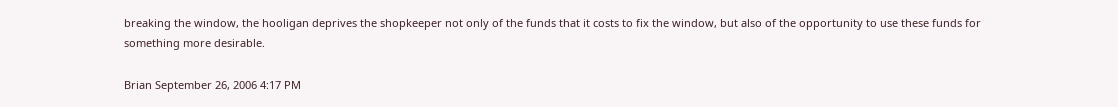breaking the window, the hooligan deprives the shopkeeper not only of the funds that it costs to fix the window, but also of the opportunity to use these funds for something more desirable.

Brian September 26, 2006 4:17 PM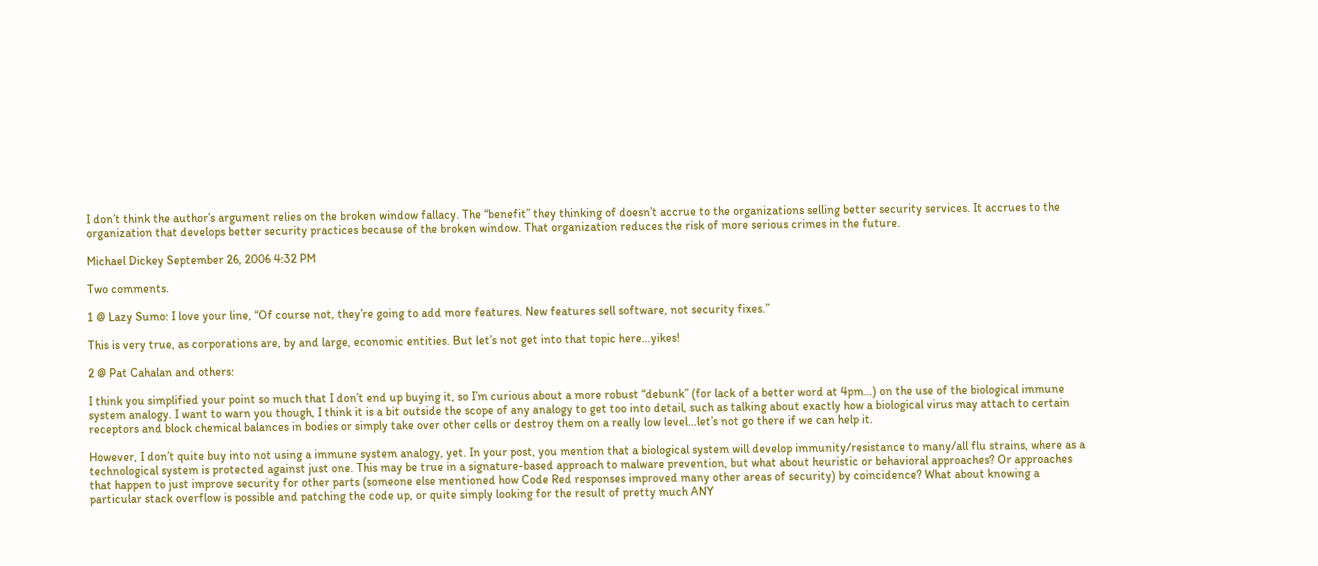I don’t think the author’s argument relies on the broken window fallacy. The “benefit” they thinking of doesn’t accrue to the organizations selling better security services. It accrues to the organization that develops better security practices because of the broken window. That organization reduces the risk of more serious crimes in the future.

Michael Dickey September 26, 2006 4:32 PM

Two comments.

1 @ Lazy Sumo: I love your line, “Of course not, they’re going to add more features. New features sell software, not security fixes.”

This is very true, as corporations are, by and large, economic entities. But let’s not get into that topic here…yikes!

2 @ Pat Cahalan and others:

I think you simplified your point so much that I don’t end up buying it, so I’m curious about a more robust “debunk” (for lack of a better word at 4pm…) on the use of the biological immune system analogy. I want to warn you though, I think it is a bit outside the scope of any analogy to get too into detail, such as talking about exactly how a biological virus may attach to certain receptors and block chemical balances in bodies or simply take over other cells or destroy them on a really low level…let’s not go there if we can help it.

However, I don’t quite buy into not using a immune system analogy, yet. In your post, you mention that a biological system will develop immunity/resistance to many/all flu strains, where as a technological system is protected against just one. This may be true in a signature-based approach to malware prevention, but what about heuristic or behavioral approaches? Or approaches that happen to just improve security for other parts (someone else mentioned how Code Red responses improved many other areas of security) by coincidence? What about knowing a particular stack overflow is possible and patching the code up, or quite simply looking for the result of pretty much ANY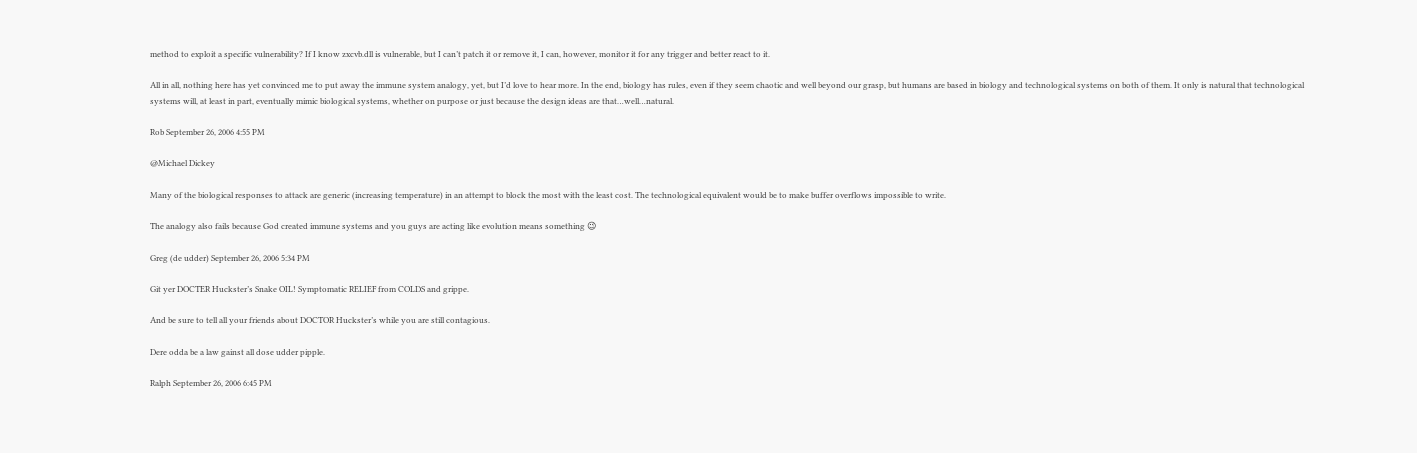method to exploit a specific vulnerability? If I know zxcvb.dll is vulnerable, but I can’t patch it or remove it, I can, however, monitor it for any trigger and better react to it.

All in all, nothing here has yet convinced me to put away the immune system analogy, yet, but I’d love to hear more. In the end, biology has rules, even if they seem chaotic and well beyond our grasp, but humans are based in biology and technological systems on both of them. It only is natural that technological systems will, at least in part, eventually mimic biological systems, whether on purpose or just because the design ideas are that…well…natural.

Rob September 26, 2006 4:55 PM

@Michael Dickey

Many of the biological responses to attack are generic (increasing temperature) in an attempt to block the most with the least cost. The technological equivalent would be to make buffer overflows impossible to write.

The analogy also fails because God created immune systems and you guys are acting like evolution means something 😉

Greg (de udder) September 26, 2006 5:34 PM

Git yer DOCTER Huckster’s Snake OIL! Symptomatic RELIEF from COLDS and grippe.

And be sure to tell all your friends about DOCTOR Huckster’s while you are still contagious.

Dere odda be a law gainst all dose udder pipple.

Ralph September 26, 2006 6:45 PM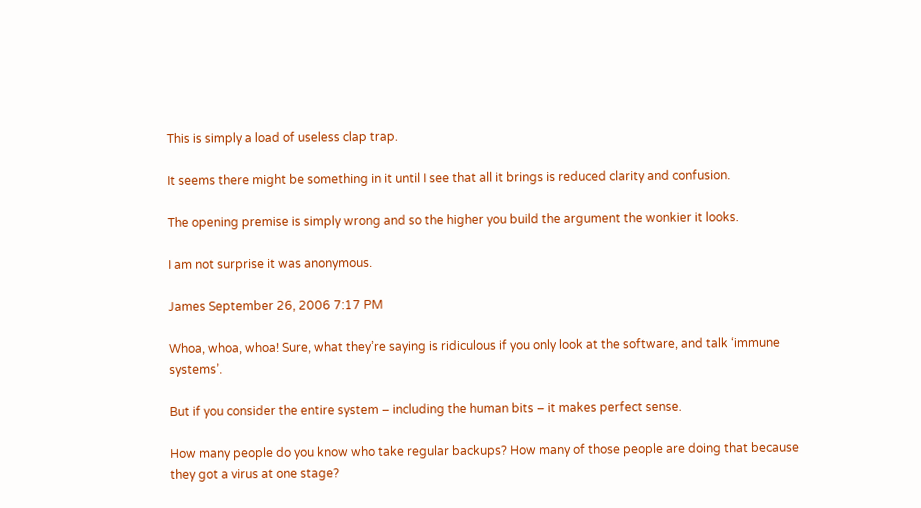This is simply a load of useless clap trap.

It seems there might be something in it until I see that all it brings is reduced clarity and confusion.

The opening premise is simply wrong and so the higher you build the argument the wonkier it looks.

I am not surprise it was anonymous.

James September 26, 2006 7:17 PM

Whoa, whoa, whoa! Sure, what they’re saying is ridiculous if you only look at the software, and talk ‘immune systems’.

But if you consider the entire system – including the human bits – it makes perfect sense.

How many people do you know who take regular backups? How many of those people are doing that because they got a virus at one stage?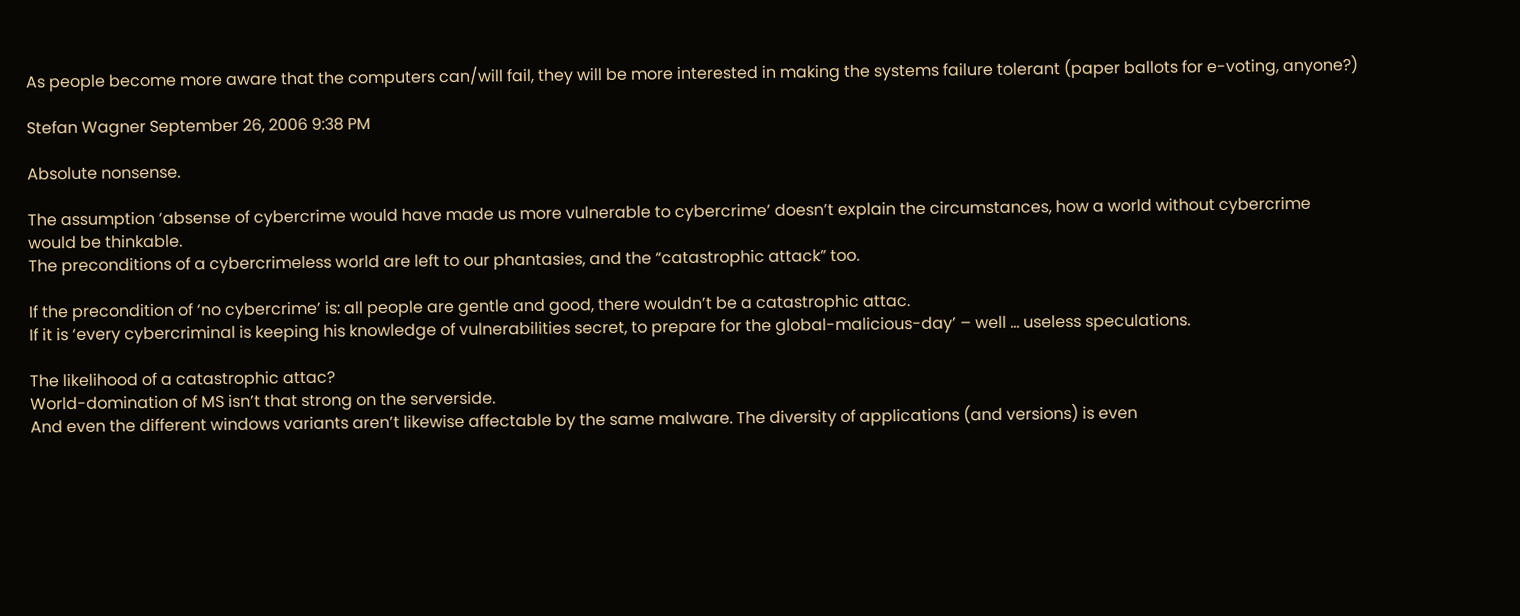As people become more aware that the computers can/will fail, they will be more interested in making the systems failure tolerant (paper ballots for e-voting, anyone?)

Stefan Wagner September 26, 2006 9:38 PM

Absolute nonsense.

The assumption ‘absense of cybercrime would have made us more vulnerable to cybercrime’ doesn’t explain the circumstances, how a world without cybercrime would be thinkable.
The preconditions of a cybercrimeless world are left to our phantasies, and the “catastrophic attack” too.

If the precondition of ‘no cybercrime’ is: all people are gentle and good, there wouldn’t be a catastrophic attac.
If it is ‘every cybercriminal is keeping his knowledge of vulnerabilities secret, to prepare for the global-malicious-day’ – well … useless speculations.

The likelihood of a catastrophic attac?
World-domination of MS isn’t that strong on the serverside.
And even the different windows variants aren’t likewise affectable by the same malware. The diversity of applications (and versions) is even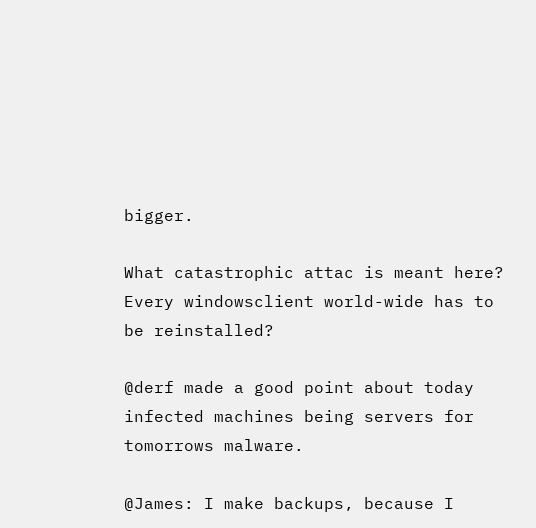bigger.

What catastrophic attac is meant here?
Every windowsclient world-wide has to be reinstalled?

@derf made a good point about today infected machines being servers for tomorrows malware.

@James: I make backups, because I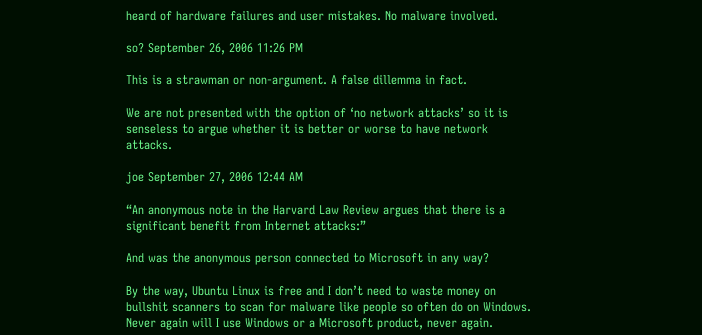heard of hardware failures and user mistakes. No malware involved.

so? September 26, 2006 11:26 PM

This is a strawman or non-argument. A false dillemma in fact.

We are not presented with the option of ‘no network attacks’ so it is senseless to argue whether it is better or worse to have network attacks.

joe September 27, 2006 12:44 AM

“An anonymous note in the Harvard Law Review argues that there is a significant benefit from Internet attacks:”

And was the anonymous person connected to Microsoft in any way?

By the way, Ubuntu Linux is free and I don’t need to waste money on bullshit scanners to scan for malware like people so often do on Windows. Never again will I use Windows or a Microsoft product, never again.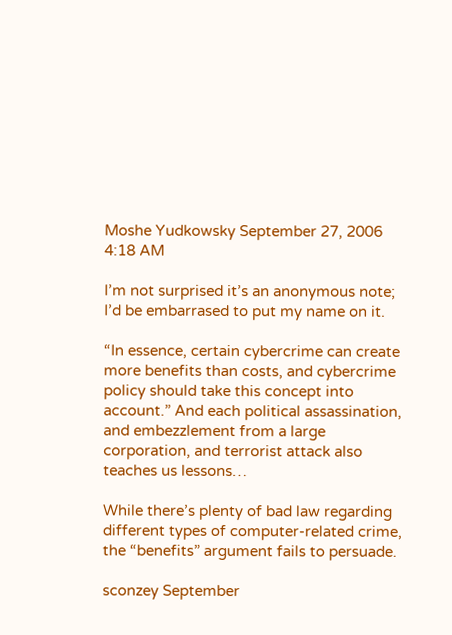Moshe Yudkowsky September 27, 2006 4:18 AM

I’m not surprised it’s an anonymous note; I’d be embarrased to put my name on it.

“In essence, certain cybercrime can create more benefits than costs, and cybercrime policy should take this concept into account.” And each political assassination, and embezzlement from a large corporation, and terrorist attack also teaches us lessons…

While there’s plenty of bad law regarding different types of computer-related crime, the “benefits” argument fails to persuade.

sconzey September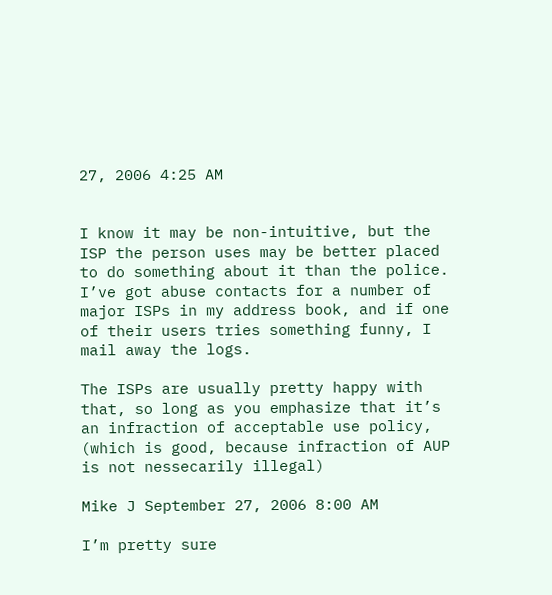27, 2006 4:25 AM


I know it may be non-intuitive, but the ISP the person uses may be better placed to do something about it than the police. I’ve got abuse contacts for a number of major ISPs in my address book, and if one of their users tries something funny, I mail away the logs.

The ISPs are usually pretty happy with that, so long as you emphasize that it’s an infraction of acceptable use policy, (which is good, because infraction of AUP is not nessecarily illegal)

Mike J September 27, 2006 8:00 AM

I’m pretty sure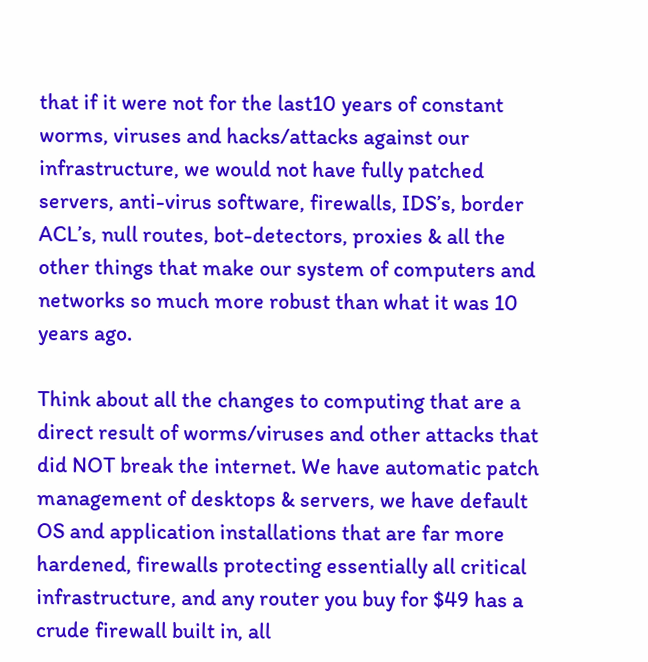that if it were not for the last10 years of constant worms, viruses and hacks/attacks against our infrastructure, we would not have fully patched servers, anti-virus software, firewalls, IDS’s, border ACL’s, null routes, bot-detectors, proxies & all the other things that make our system of computers and networks so much more robust than what it was 10 years ago.

Think about all the changes to computing that are a direct result of worms/viruses and other attacks that did NOT break the internet. We have automatic patch management of desktops & servers, we have default OS and application installations that are far more hardened, firewalls protecting essentially all critical infrastructure, and any router you buy for $49 has a crude firewall built in, all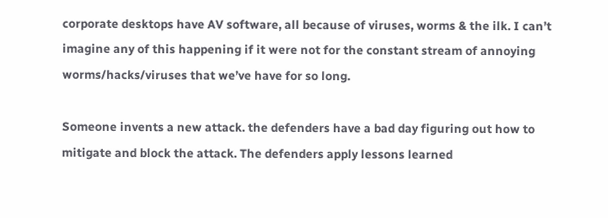corporate desktops have AV software, all because of viruses, worms & the ilk. I can’t imagine any of this happening if it were not for the constant stream of annoying worms/hacks/viruses that we’ve have for so long.

Someone invents a new attack. the defenders have a bad day figuring out how to mitigate and block the attack. The defenders apply lessons learned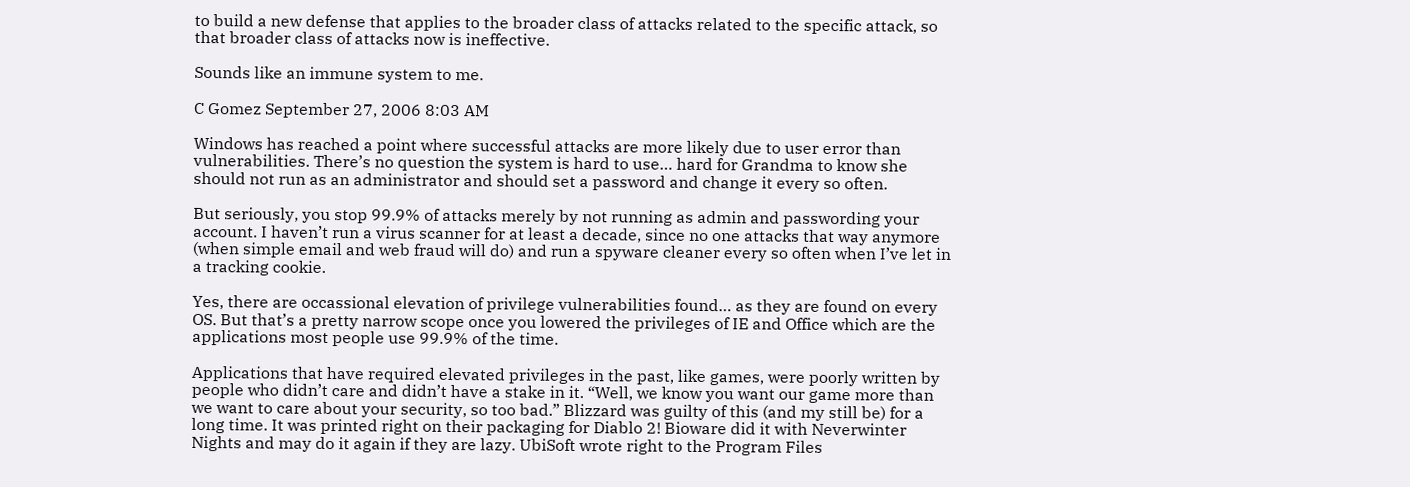to build a new defense that applies to the broader class of attacks related to the specific attack, so that broader class of attacks now is ineffective.

Sounds like an immune system to me.

C Gomez September 27, 2006 8:03 AM

Windows has reached a point where successful attacks are more likely due to user error than vulnerabilities. There’s no question the system is hard to use… hard for Grandma to know she should not run as an administrator and should set a password and change it every so often.

But seriously, you stop 99.9% of attacks merely by not running as admin and passwording your account. I haven’t run a virus scanner for at least a decade, since no one attacks that way anymore (when simple email and web fraud will do) and run a spyware cleaner every so often when I’ve let in a tracking cookie.

Yes, there are occassional elevation of privilege vulnerabilities found… as they are found on every OS. But that’s a pretty narrow scope once you lowered the privileges of IE and Office which are the applications most people use 99.9% of the time.

Applications that have required elevated privileges in the past, like games, were poorly written by people who didn’t care and didn’t have a stake in it. “Well, we know you want our game more than we want to care about your security, so too bad.” Blizzard was guilty of this (and my still be) for a long time. It was printed right on their packaging for Diablo 2! Bioware did it with Neverwinter Nights and may do it again if they are lazy. UbiSoft wrote right to the Program Files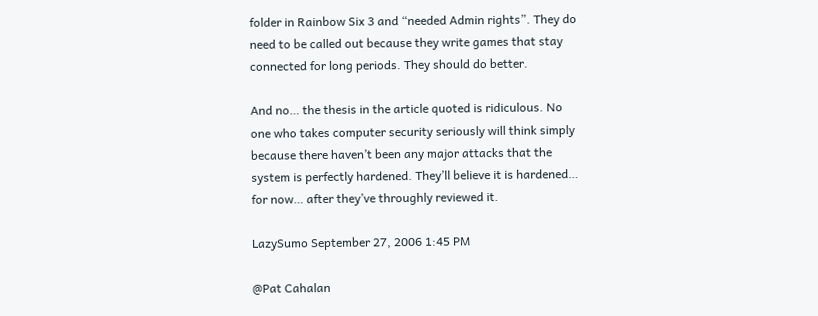folder in Rainbow Six 3 and “needed Admin rights”. They do need to be called out because they write games that stay connected for long periods. They should do better.

And no… the thesis in the article quoted is ridiculous. No one who takes computer security seriously will think simply because there haven’t been any major attacks that the system is perfectly hardened. They’ll believe it is hardened… for now… after they’ve throughly reviewed it.

LazySumo September 27, 2006 1:45 PM

@Pat Cahalan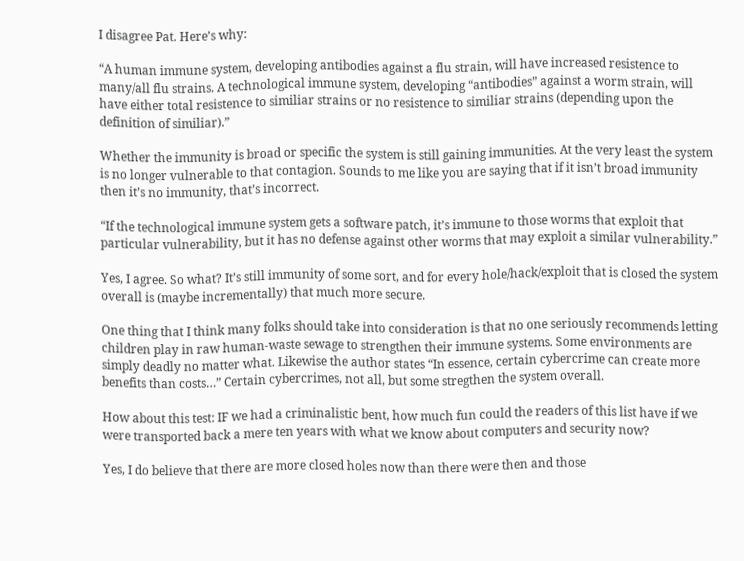I disagree Pat. Here’s why:

“A human immune system, developing antibodies against a flu strain, will have increased resistence to many/all flu strains. A technological immune system, developing “antibodies” against a worm strain, will have either total resistence to similiar strains or no resistence to similiar strains (depending upon the definition of similiar).”

Whether the immunity is broad or specific the system is still gaining immunities. At the very least the system is no longer vulnerable to that contagion. Sounds to me like you are saying that if it isn’t broad immunity then it’s no immunity, that’s incorrect.

“If the technological immune system gets a software patch, it’s immune to those worms that exploit that particular vulnerability, but it has no defense against other worms that may exploit a similar vulnerability.”

Yes, I agree. So what? It’s still immunity of some sort, and for every hole/hack/exploit that is closed the system overall is (maybe incrementally) that much more secure.

One thing that I think many folks should take into consideration is that no one seriously recommends letting children play in raw human-waste sewage to strengthen their immune systems. Some environments are simply deadly no matter what. Likewise the author states “In essence, certain cybercrime can create more benefits than costs…” Certain cybercrimes, not all, but some stregthen the system overall.

How about this test: IF we had a criminalistic bent, how much fun could the readers of this list have if we were transported back a mere ten years with what we know about computers and security now?

Yes, I do believe that there are more closed holes now than there were then and those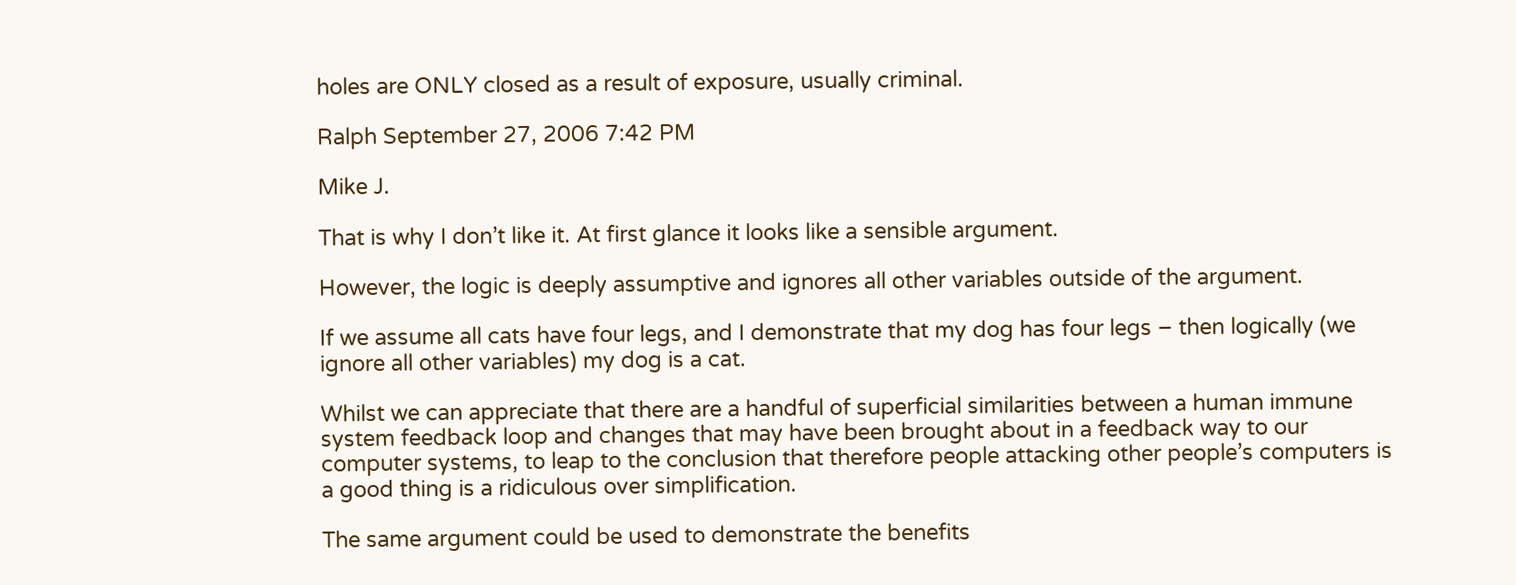holes are ONLY closed as a result of exposure, usually criminal.

Ralph September 27, 2006 7:42 PM

Mike J.

That is why I don’t like it. At first glance it looks like a sensible argument.

However, the logic is deeply assumptive and ignores all other variables outside of the argument.

If we assume all cats have four legs, and I demonstrate that my dog has four legs – then logically (we ignore all other variables) my dog is a cat.

Whilst we can appreciate that there are a handful of superficial similarities between a human immune system feedback loop and changes that may have been brought about in a feedback way to our computer systems, to leap to the conclusion that therefore people attacking other people’s computers is a good thing is a ridiculous over simplification.

The same argument could be used to demonstrate the benefits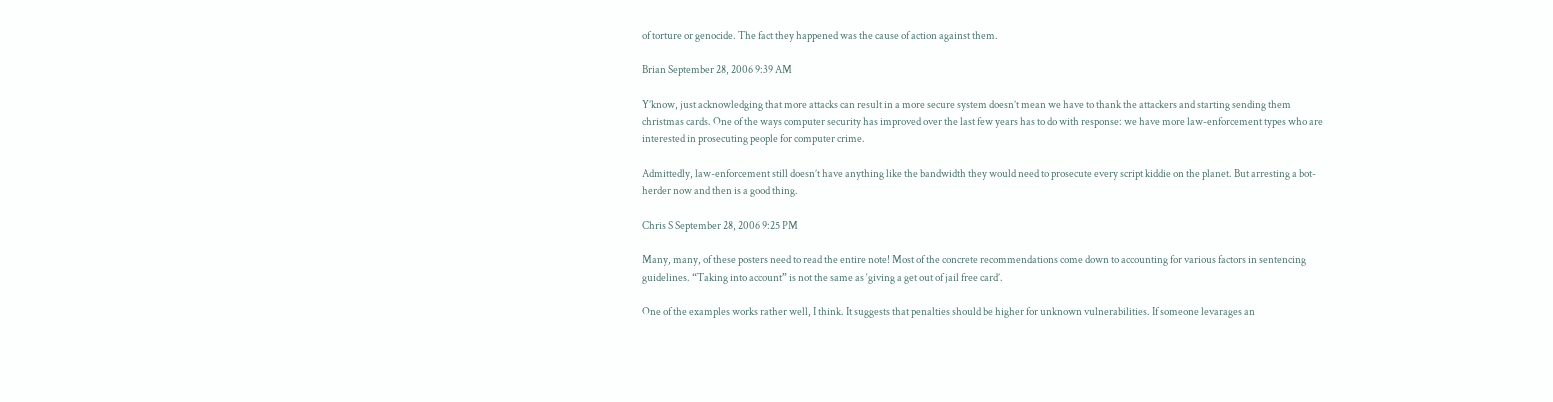of torture or genocide. The fact they happened was the cause of action against them.

Brian September 28, 2006 9:39 AM

Y’know, just acknowledging that more attacks can result in a more secure system doesn’t mean we have to thank the attackers and starting sending them christmas cards. One of the ways computer security has improved over the last few years has to do with response: we have more law-enforcement types who are interested in prosecuting people for computer crime.

Admittedly, law-enforcement still doesn’t have anything like the bandwidth they would need to prosecute every script kiddie on the planet. But arresting a bot-herder now and then is a good thing.

Chris S September 28, 2006 9:25 PM

Many, many, of these posters need to read the entire note! Most of the concrete recommendations come down to accounting for various factors in sentencing guidelines. “Taking into account” is not the same as ‘giving a get out of jail free card’.

One of the examples works rather well, I think. It suggests that penalties should be higher for unknown vulnerabilities. If someone levarages an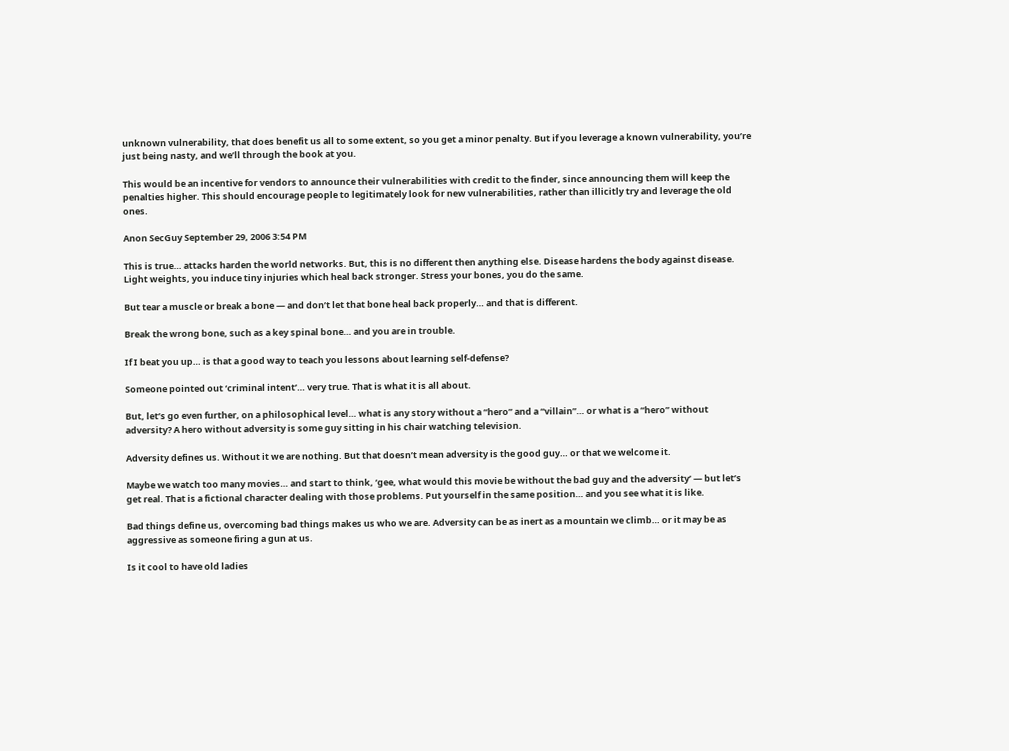unknown vulnerability, that does benefit us all to some extent, so you get a minor penalty. But if you leverage a known vulnerability, you’re just being nasty, and we’ll through the book at you.

This would be an incentive for vendors to announce their vulnerabilities with credit to the finder, since announcing them will keep the penalties higher. This should encourage people to legitimately look for new vulnerabilities, rather than illicitly try and leverage the old ones.

Anon SecGuy September 29, 2006 3:54 PM

This is true… attacks harden the world networks. But, this is no different then anything else. Disease hardens the body against disease. Light weights, you induce tiny injuries which heal back stronger. Stress your bones, you do the same.

But tear a muscle or break a bone — and don’t let that bone heal back properly… and that is different.

Break the wrong bone, such as a key spinal bone… and you are in trouble.

If I beat you up… is that a good way to teach you lessons about learning self-defense?

Someone pointed out ‘criminal intent’… very true. That is what it is all about.

But, let’s go even further, on a philosophical level… what is any story without a “hero” and a “villain”… or what is a “hero” without adversity? A hero without adversity is some guy sitting in his chair watching television.

Adversity defines us. Without it we are nothing. But that doesn’t mean adversity is the good guy… or that we welcome it.

Maybe we watch too many movies… and start to think, ‘gee, what would this movie be without the bad guy and the adversity’ — but let’s get real. That is a fictional character dealing with those problems. Put yourself in the same position… and you see what it is like.

Bad things define us, overcoming bad things makes us who we are. Adversity can be as inert as a mountain we climb… or it may be as aggressive as someone firing a gun at us.

Is it cool to have old ladies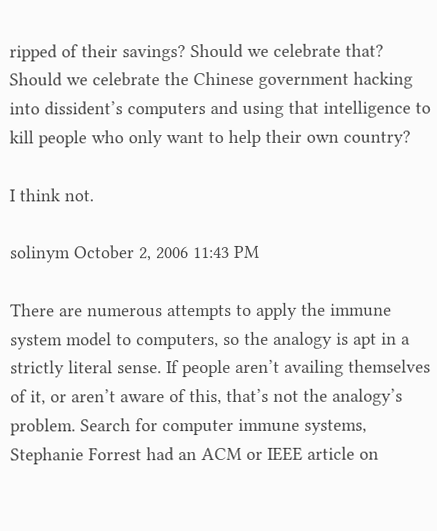ripped of their savings? Should we celebrate that? Should we celebrate the Chinese government hacking into dissident’s computers and using that intelligence to kill people who only want to help their own country?

I think not.

solinym October 2, 2006 11:43 PM

There are numerous attempts to apply the immune system model to computers, so the analogy is apt in a strictly literal sense. If people aren’t availing themselves of it, or aren’t aware of this, that’s not the analogy’s problem. Search for computer immune systems, Stephanie Forrest had an ACM or IEEE article on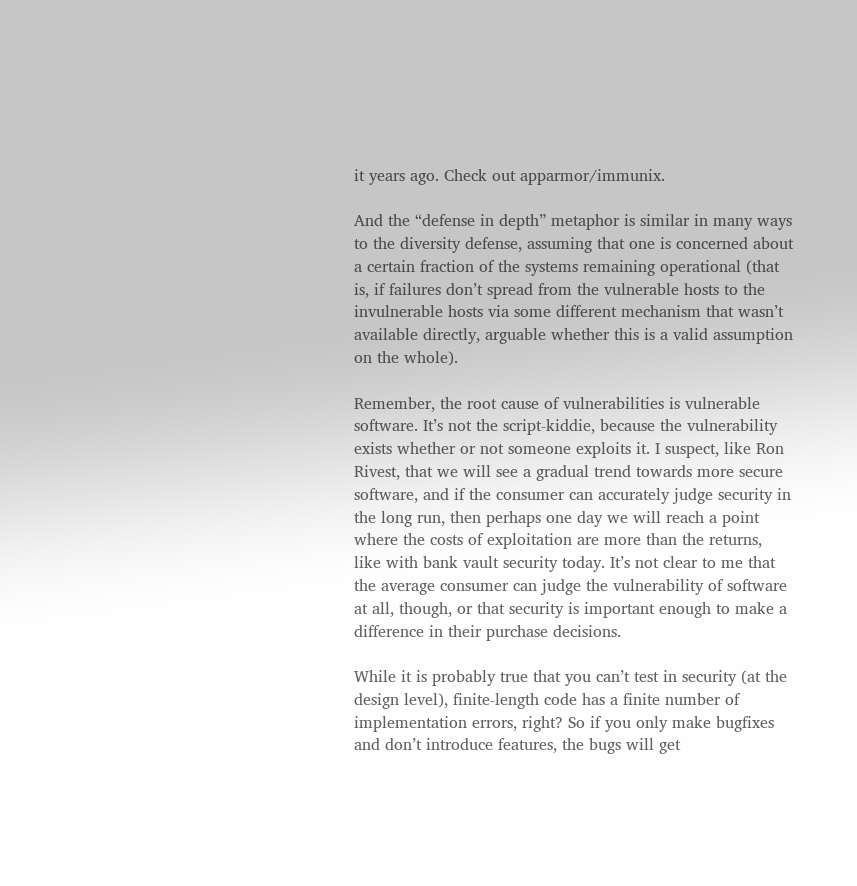it years ago. Check out apparmor/immunix.

And the “defense in depth” metaphor is similar in many ways to the diversity defense, assuming that one is concerned about a certain fraction of the systems remaining operational (that is, if failures don’t spread from the vulnerable hosts to the invulnerable hosts via some different mechanism that wasn’t available directly, arguable whether this is a valid assumption on the whole).

Remember, the root cause of vulnerabilities is vulnerable software. It’s not the script-kiddie, because the vulnerability exists whether or not someone exploits it. I suspect, like Ron Rivest, that we will see a gradual trend towards more secure software, and if the consumer can accurately judge security in the long run, then perhaps one day we will reach a point where the costs of exploitation are more than the returns, like with bank vault security today. It’s not clear to me that the average consumer can judge the vulnerability of software at all, though, or that security is important enough to make a difference in their purchase decisions.

While it is probably true that you can’t test in security (at the design level), finite-length code has a finite number of implementation errors, right? So if you only make bugfixes and don’t introduce features, the bugs will get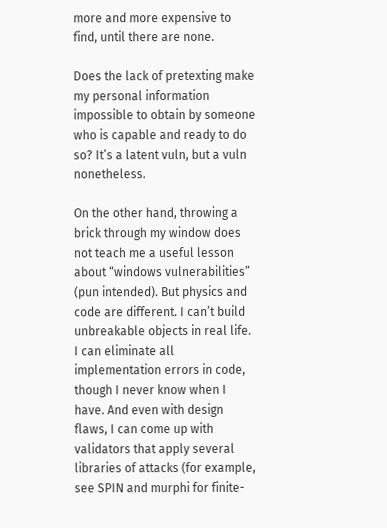more and more expensive to find, until there are none.

Does the lack of pretexting make my personal information impossible to obtain by someone who is capable and ready to do so? It’s a latent vuln, but a vuln nonetheless.

On the other hand, throwing a brick through my window does not teach me a useful lesson about “windows vulnerabilities” (pun intended). But physics and code are different. I can’t build unbreakable objects in real life. I can eliminate all implementation errors in code, though I never know when I have. And even with design flaws, I can come up with validators that apply several libraries of attacks (for example, see SPIN and murphi for finite-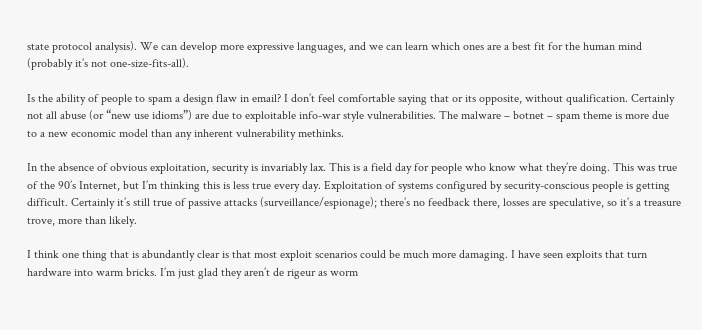state protocol analysis). We can develop more expressive languages, and we can learn which ones are a best fit for the human mind (probably it’s not one-size-fits-all).

Is the ability of people to spam a design flaw in email? I don’t feel comfortable saying that or its opposite, without qualification. Certainly not all abuse (or “new use idioms”) are due to exploitable info-war style vulnerabilities. The malware – botnet – spam theme is more due to a new economic model than any inherent vulnerability methinks.

In the absence of obvious exploitation, security is invariably lax. This is a field day for people who know what they’re doing. This was true of the 90’s Internet, but I’m thinking this is less true every day. Exploitation of systems configured by security-conscious people is getting difficult. Certainly it’s still true of passive attacks (surveillance/espionage); there’s no feedback there, losses are speculative, so it’s a treasure trove, more than likely.

I think one thing that is abundantly clear is that most exploit scenarios could be much more damaging. I have seen exploits that turn hardware into warm bricks. I’m just glad they aren’t de rigeur as worm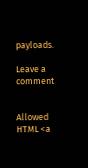payloads.

Leave a comment


Allowed HTML <a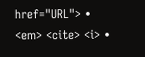href="URL"> • <em> <cite> <i> •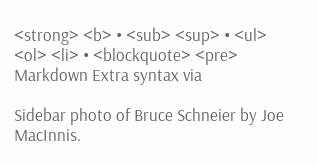<strong> <b> • <sub> <sup> • <ul> <ol> <li> • <blockquote> <pre> Markdown Extra syntax via

Sidebar photo of Bruce Schneier by Joe MacInnis.